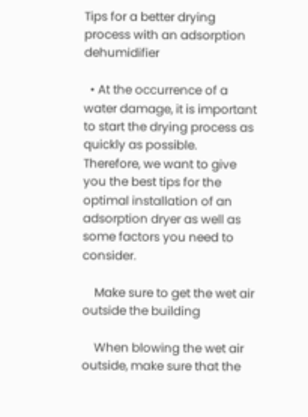Tips for a better drying process with an adsorption dehumidifier

  • At the occurrence of a water damage, it is important to start the drying process as quickly as possible. Therefore, we want to give you the best tips for the optimal installation of an adsorption dryer as well as some factors you need to consider.

    Make sure to get the wet air outside the building

    When blowing the wet air outside, make sure that the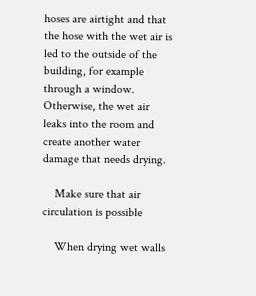hoses are airtight and that the hose with the wet air is led to the outside of the building, for example through a window. Otherwise, the wet air leaks into the room and create another water damage that needs drying.

    Make sure that air circulation is possible

    When drying wet walls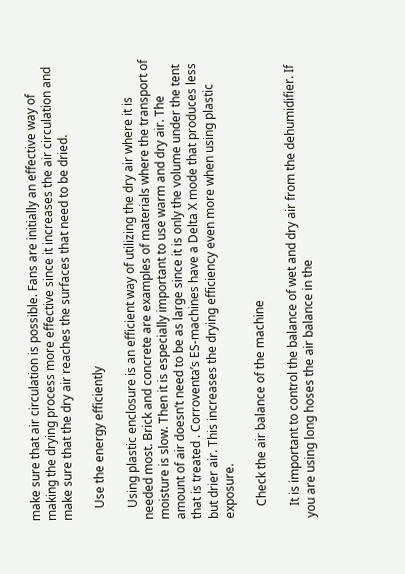make sure that air circulation is possible. Fans are initially an effective way of making the drying process more effective since it increases the air circulation and make sure that the dry air reaches the surfaces that need to be dried.

    Use the energy efficiently

    Using plastic enclosure is an efficient way of utilizing the dry air where it is needed most. Brick and concrete are examples of materials where the transport of moisture is slow. Then it is especially important to use warm and dry air. The amount of air doesn’t need to be as large since it is only the volume under the tent that is treated . Corroventa’s ES-machines have a Delta X mode that produces less but drier air. This increases the drying efficiency even more when using plastic exposure.

    Check the air balance of the machine

    It is important to control the balance of wet and dry air from the dehumidifier. If you are using long hoses the air balance in the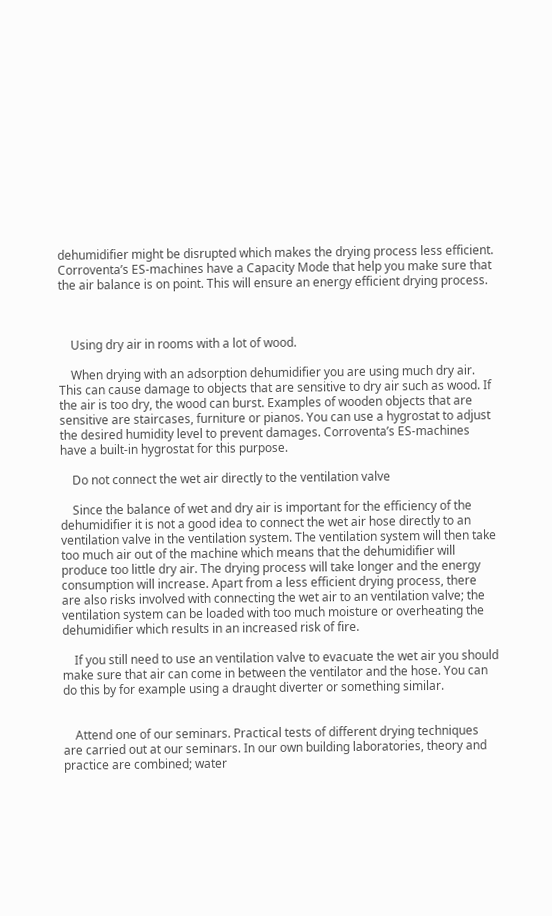dehumidifier might be disrupted which makes the drying process less efficient. Corroventa’s ES-machines have a Capacity Mode that help you make sure that the air balance is on point. This will ensure an energy efficient drying process.



    Using dry air in rooms with a lot of wood.

    When drying with an adsorption dehumidifier you are using much dry air. This can cause damage to objects that are sensitive to dry air such as wood. If the air is too dry, the wood can burst. Examples of wooden objects that are sensitive are staircases, furniture or pianos. You can use a hygrostat to adjust the desired humidity level to prevent damages. Corroventa’s ES-machines have a built-in hygrostat for this purpose.

    Do not connect the wet air directly to the ventilation valve

    Since the balance of wet and dry air is important for the efficiency of the dehumidifier it is not a good idea to connect the wet air hose directly to an ventilation valve in the ventilation system. The ventilation system will then take too much air out of the machine which means that the dehumidifier will produce too little dry air. The drying process will take longer and the energy consumption will increase. Apart from a less efficient drying process, there are also risks involved with connecting the wet air to an ventilation valve; the ventilation system can be loaded with too much moisture or overheating the dehumidifier which results in an increased risk of fire.

    If you still need to use an ventilation valve to evacuate the wet air you should make sure that air can come in between the ventilator and the hose. You can do this by for example using a draught diverter or something similar.


    Attend one of our seminars. Practical tests of different drying techniques are carried out at our seminars. In our own building laboratories, theory and practice are combined; water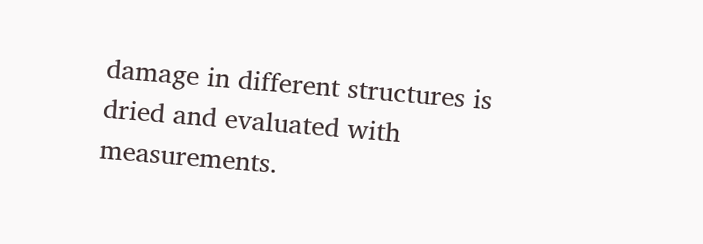damage in different structures is dried and evaluated with measurements.